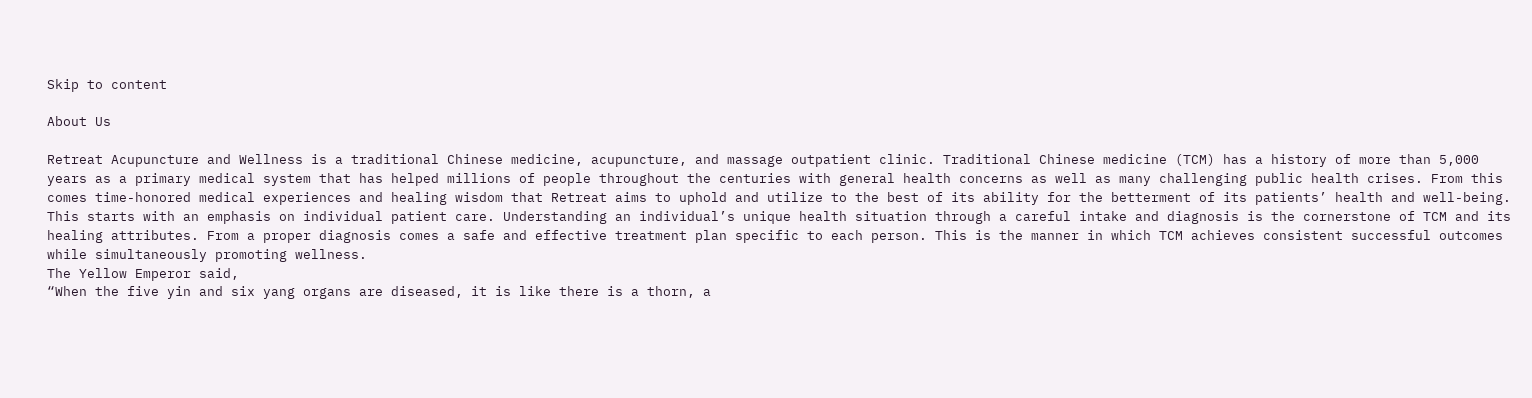Skip to content

About Us

Retreat Acupuncture and Wellness is a traditional Chinese medicine, acupuncture, and massage outpatient clinic. Traditional Chinese medicine (TCM) has a history of more than 5,000 years as a primary medical system that has helped millions of people throughout the centuries with general health concerns as well as many challenging public health crises. From this comes time-honored medical experiences and healing wisdom that Retreat aims to uphold and utilize to the best of its ability for the betterment of its patients’ health and well-being.
This starts with an emphasis on individual patient care. Understanding an individual’s unique health situation through a careful intake and diagnosis is the cornerstone of TCM and its healing attributes. From a proper diagnosis comes a safe and effective treatment plan specific to each person. This is the manner in which TCM achieves consistent successful outcomes while simultaneously promoting wellness.
The Yellow Emperor said,
“When the five yin and six yang organs are diseased, it is like there is a thorn, a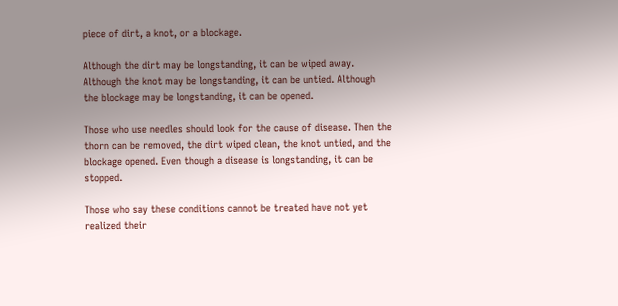piece of dirt, a knot, or a blockage.

Although the dirt may be longstanding, it can be wiped away. Although the knot may be longstanding, it can be untied. Although the blockage may be longstanding, it can be opened.

Those who use needles should look for the cause of disease. Then the thorn can be removed, the dirt wiped clean, the knot untied, and the blockage opened. Even though a disease is longstanding, it can be stopped.

Those who say these conditions cannot be treated have not yet realized their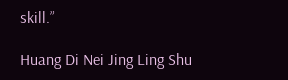skill.”

Huang Di Nei Jing Ling Shu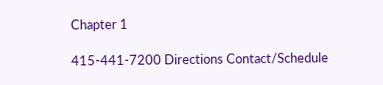Chapter 1

415-441-7200 Directions Contact/Schedule